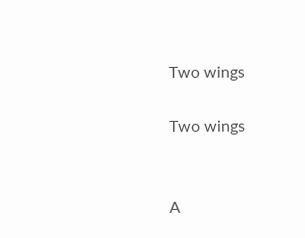Two wings

Two wings


A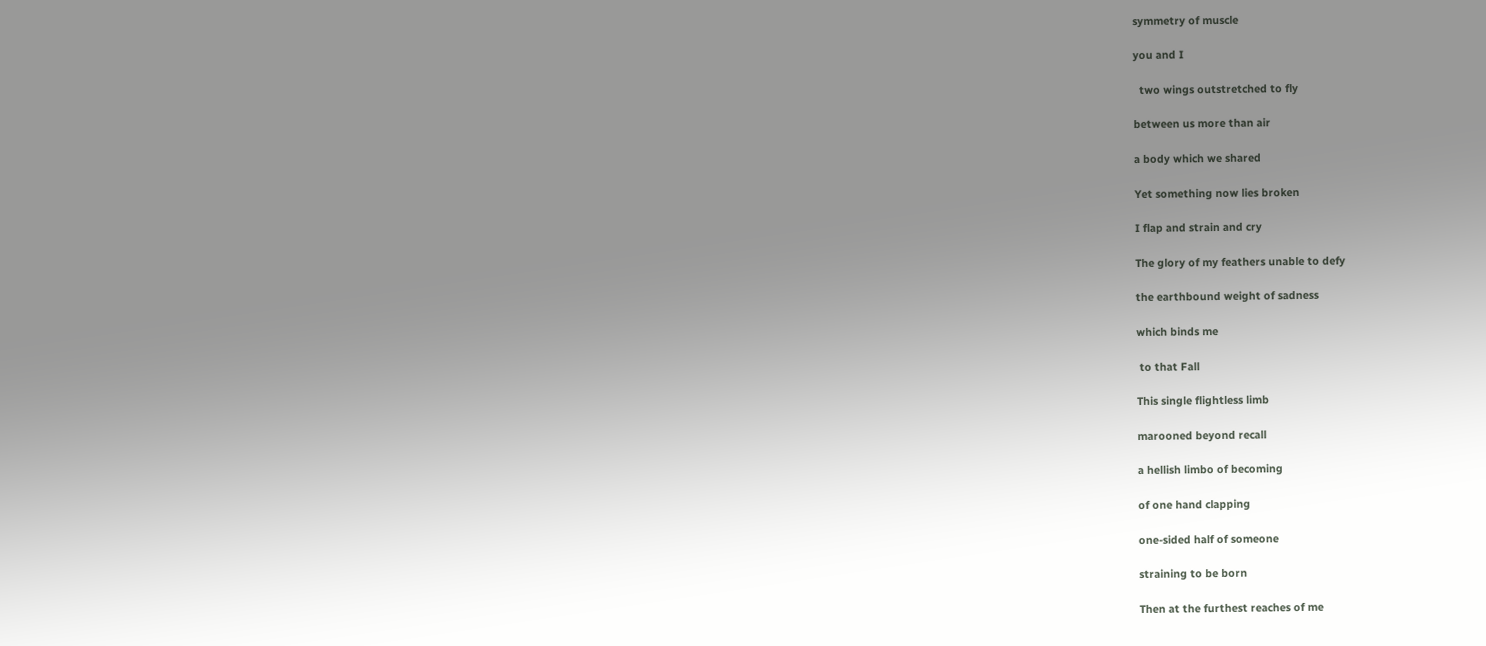symmetry of muscle

you and I

  two wings outstretched to fly

between us more than air

a body which we shared

Yet something now lies broken

I flap and strain and cry

The glory of my feathers unable to defy

the earthbound weight of sadness

which binds me

 to that Fall

This single flightless limb

marooned beyond recall

a hellish limbo of becoming

of one hand clapping

one-sided half of someone

straining to be born

Then at the furthest reaches of me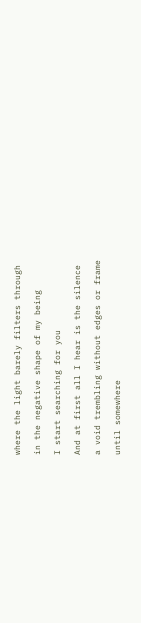where the light barely filters through

in the negative shape of my being

I start searching for you

And at first all I hear is the silence

a void trembling without edges or frame

until somewhere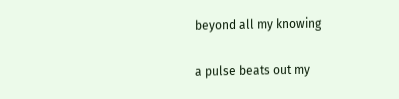beyond all my knowing

a pulse beats out my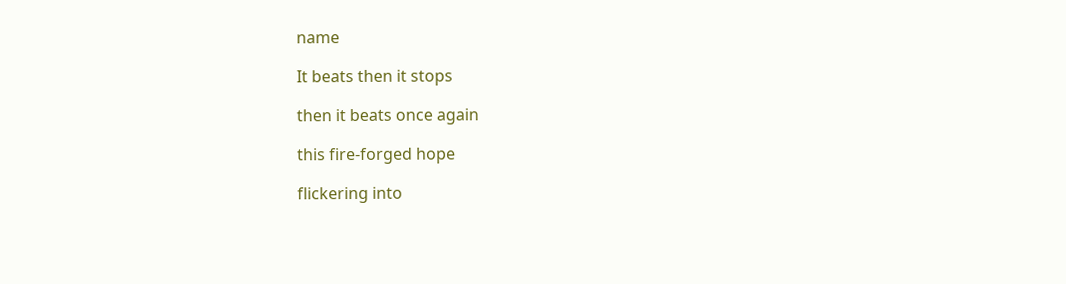name

It beats then it stops

then it beats once again

this fire-forged hope

flickering into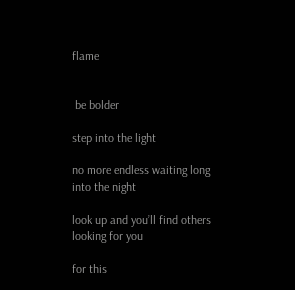flame


 be bolder

step into the light

no more endless waiting long into the night

look up and you’ll find others looking for you

for this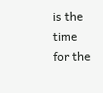is the time for the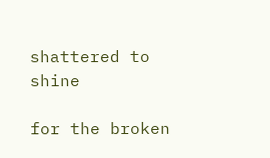shattered to shine

for the broken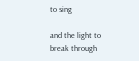to sing

and the light to break through